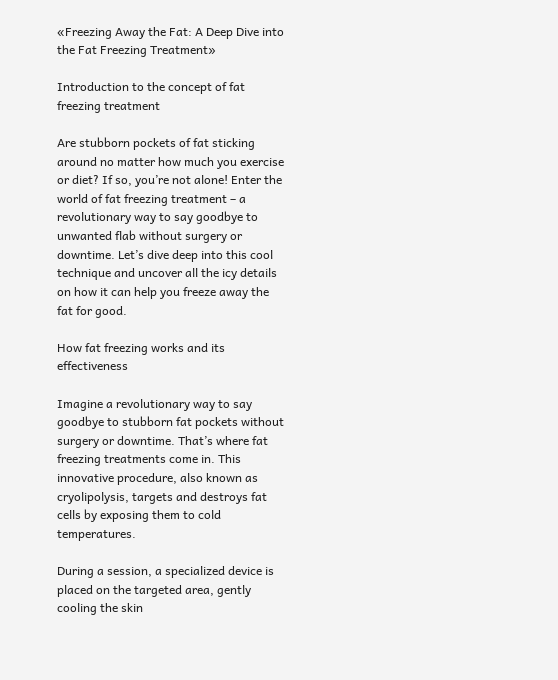«Freezing Away the Fat: A Deep Dive into the Fat Freezing Treatment»

Introduction to the concept of fat freezing treatment

Are stubborn pockets of fat sticking around no matter how much you exercise or diet? If so, you’re not alone! Enter the world of fat freezing treatment – a revolutionary way to say goodbye to unwanted flab without surgery or downtime. Let’s dive deep into this cool technique and uncover all the icy details on how it can help you freeze away the fat for good.

How fat freezing works and its effectiveness

Imagine a revolutionary way to say goodbye to stubborn fat pockets without surgery or downtime. That’s where fat freezing treatments come in. This innovative procedure, also known as cryolipolysis, targets and destroys fat cells by exposing them to cold temperatures.

During a session, a specialized device is placed on the targeted area, gently cooling the skin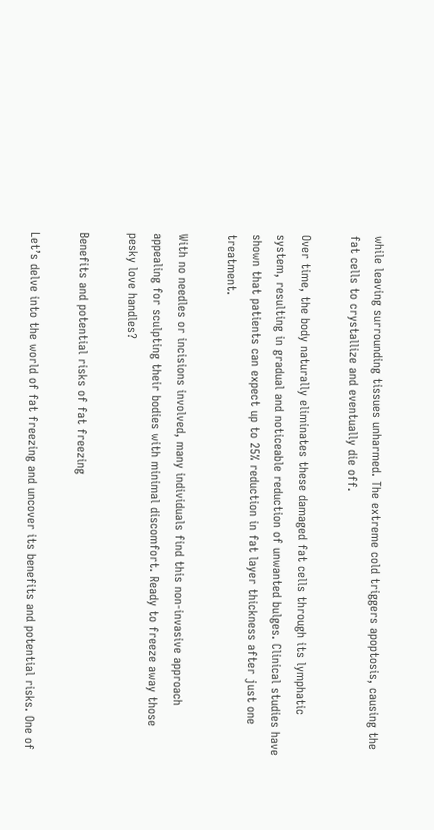while leaving surrounding tissues unharmed. The extreme cold triggers apoptosis, causing the fat cells to crystallize and eventually die off.

Over time, the body naturally eliminates these damaged fat cells through its lymphatic system, resulting in gradual and noticeable reduction of unwanted bulges. Clinical studies have shown that patients can expect up to 25% reduction in fat layer thickness after just one treatment.

With no needles or incisions involved, many individuals find this non-invasive approach appealing for sculpting their bodies with minimal discomfort. Ready to freeze away those pesky love handles?

Benefits and potential risks of fat freezing

Let’s delve into the world of fat freezing and uncover its benefits and potential risks. One of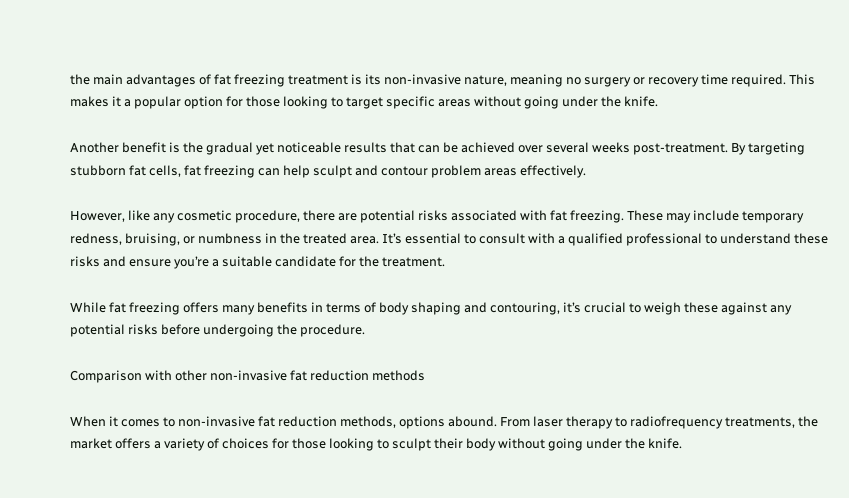the main advantages of fat freezing treatment is its non-invasive nature, meaning no surgery or recovery time required. This makes it a popular option for those looking to target specific areas without going under the knife.

Another benefit is the gradual yet noticeable results that can be achieved over several weeks post-treatment. By targeting stubborn fat cells, fat freezing can help sculpt and contour problem areas effectively.

However, like any cosmetic procedure, there are potential risks associated with fat freezing. These may include temporary redness, bruising, or numbness in the treated area. It’s essential to consult with a qualified professional to understand these risks and ensure you’re a suitable candidate for the treatment.

While fat freezing offers many benefits in terms of body shaping and contouring, it’s crucial to weigh these against any potential risks before undergoing the procedure.

Comparison with other non-invasive fat reduction methods

When it comes to non-invasive fat reduction methods, options abound. From laser therapy to radiofrequency treatments, the market offers a variety of choices for those looking to sculpt their body without going under the knife.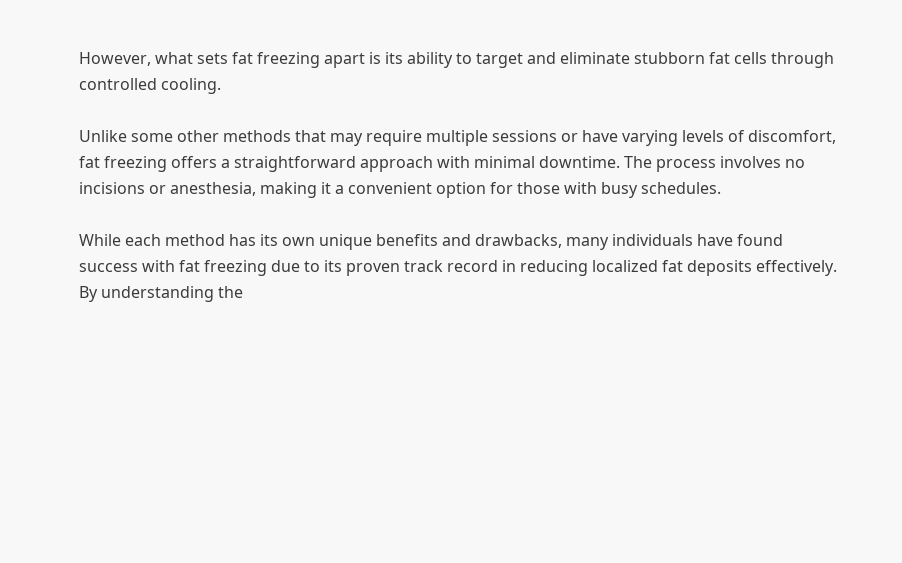However, what sets fat freezing apart is its ability to target and eliminate stubborn fat cells through controlled cooling.

Unlike some other methods that may require multiple sessions or have varying levels of discomfort, fat freezing offers a straightforward approach with minimal downtime. The process involves no incisions or anesthesia, making it a convenient option for those with busy schedules.

While each method has its own unique benefits and drawbacks, many individuals have found success with fat freezing due to its proven track record in reducing localized fat deposits effectively. By understanding the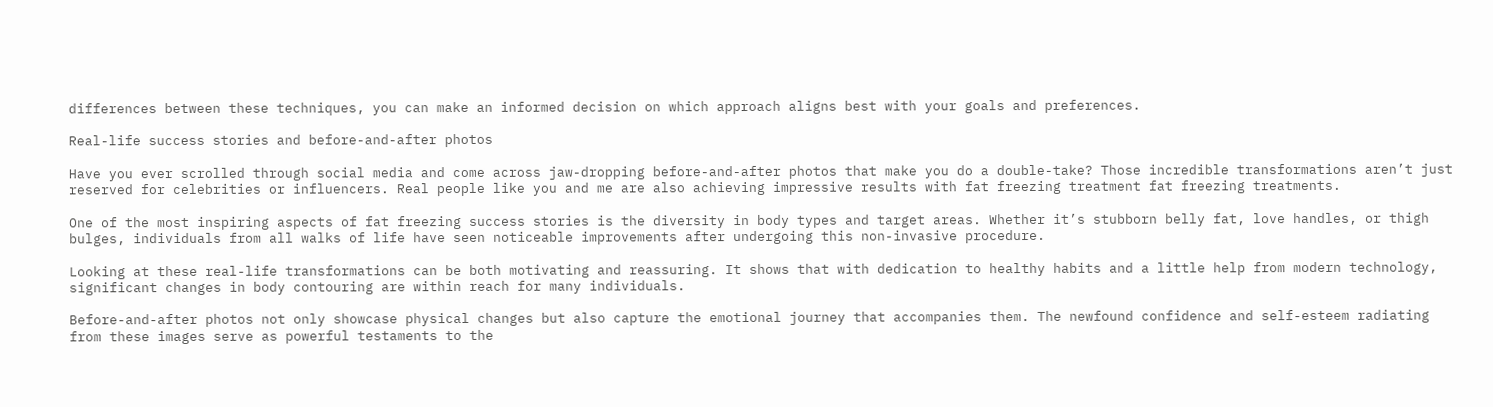differences between these techniques, you can make an informed decision on which approach aligns best with your goals and preferences.

Real-life success stories and before-and-after photos

Have you ever scrolled through social media and come across jaw-dropping before-and-after photos that make you do a double-take? Those incredible transformations aren’t just reserved for celebrities or influencers. Real people like you and me are also achieving impressive results with fat freezing treatment fat freezing treatments.

One of the most inspiring aspects of fat freezing success stories is the diversity in body types and target areas. Whether it’s stubborn belly fat, love handles, or thigh bulges, individuals from all walks of life have seen noticeable improvements after undergoing this non-invasive procedure.

Looking at these real-life transformations can be both motivating and reassuring. It shows that with dedication to healthy habits and a little help from modern technology, significant changes in body contouring are within reach for many individuals.

Before-and-after photos not only showcase physical changes but also capture the emotional journey that accompanies them. The newfound confidence and self-esteem radiating from these images serve as powerful testaments to the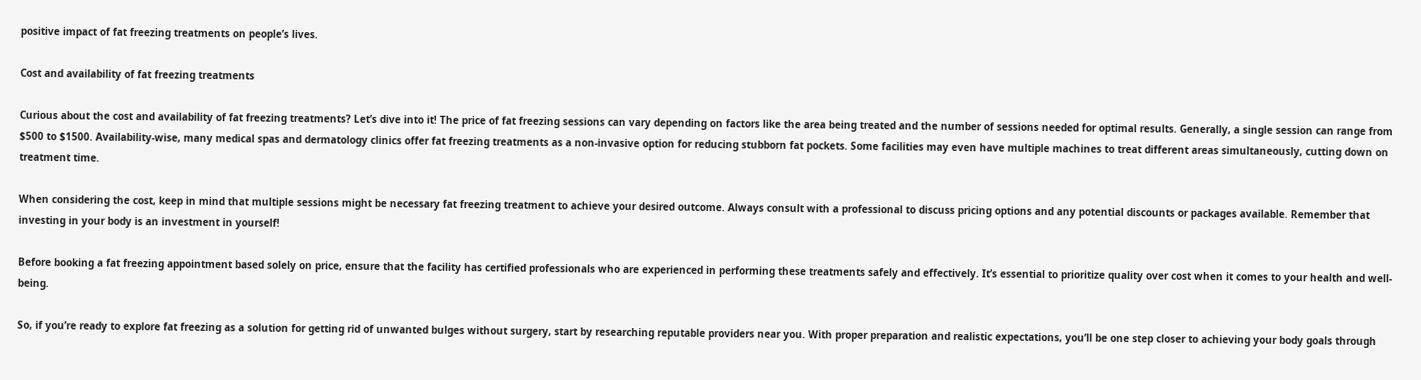positive impact of fat freezing treatments on people’s lives.

Cost and availability of fat freezing treatments

Curious about the cost and availability of fat freezing treatments? Let’s dive into it! The price of fat freezing sessions can vary depending on factors like the area being treated and the number of sessions needed for optimal results. Generally, a single session can range from $500 to $1500. Availability-wise, many medical spas and dermatology clinics offer fat freezing treatments as a non-invasive option for reducing stubborn fat pockets. Some facilities may even have multiple machines to treat different areas simultaneously, cutting down on treatment time.

When considering the cost, keep in mind that multiple sessions might be necessary fat freezing treatment to achieve your desired outcome. Always consult with a professional to discuss pricing options and any potential discounts or packages available. Remember that investing in your body is an investment in yourself!

Before booking a fat freezing appointment based solely on price, ensure that the facility has certified professionals who are experienced in performing these treatments safely and effectively. It’s essential to prioritize quality over cost when it comes to your health and well-being.

So, if you’re ready to explore fat freezing as a solution for getting rid of unwanted bulges without surgery, start by researching reputable providers near you. With proper preparation and realistic expectations, you’ll be one step closer to achieving your body goals through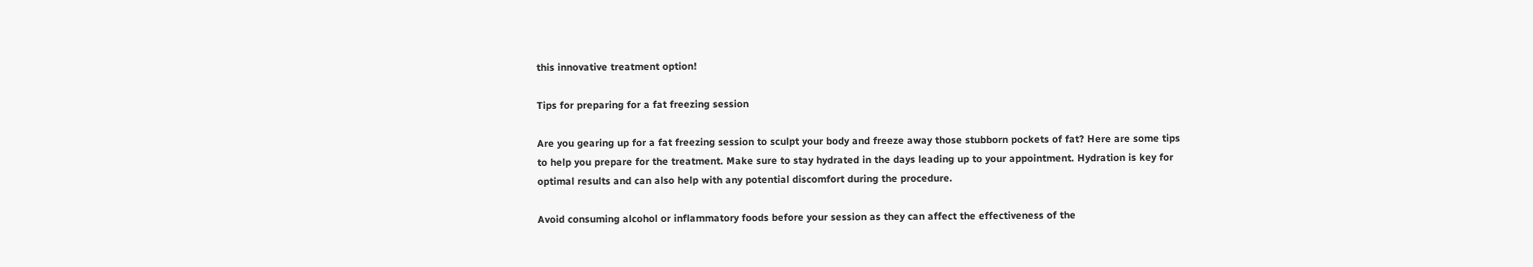this innovative treatment option!

Tips for preparing for a fat freezing session

Are you gearing up for a fat freezing session to sculpt your body and freeze away those stubborn pockets of fat? Here are some tips to help you prepare for the treatment. Make sure to stay hydrated in the days leading up to your appointment. Hydration is key for optimal results and can also help with any potential discomfort during the procedure.

Avoid consuming alcohol or inflammatory foods before your session as they can affect the effectiveness of the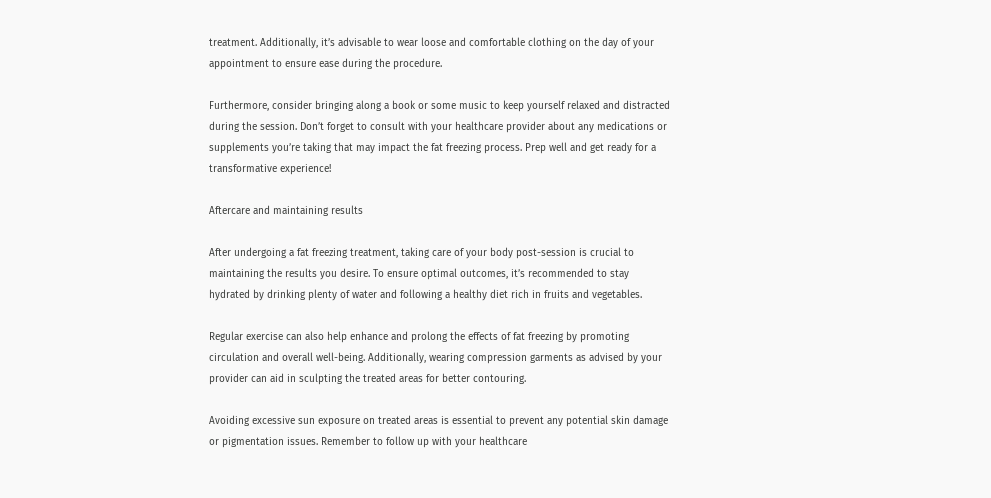treatment. Additionally, it’s advisable to wear loose and comfortable clothing on the day of your appointment to ensure ease during the procedure.

Furthermore, consider bringing along a book or some music to keep yourself relaxed and distracted during the session. Don’t forget to consult with your healthcare provider about any medications or supplements you’re taking that may impact the fat freezing process. Prep well and get ready for a transformative experience!

Aftercare and maintaining results

After undergoing a fat freezing treatment, taking care of your body post-session is crucial to maintaining the results you desire. To ensure optimal outcomes, it’s recommended to stay hydrated by drinking plenty of water and following a healthy diet rich in fruits and vegetables.

Regular exercise can also help enhance and prolong the effects of fat freezing by promoting circulation and overall well-being. Additionally, wearing compression garments as advised by your provider can aid in sculpting the treated areas for better contouring.

Avoiding excessive sun exposure on treated areas is essential to prevent any potential skin damage or pigmentation issues. Remember to follow up with your healthcare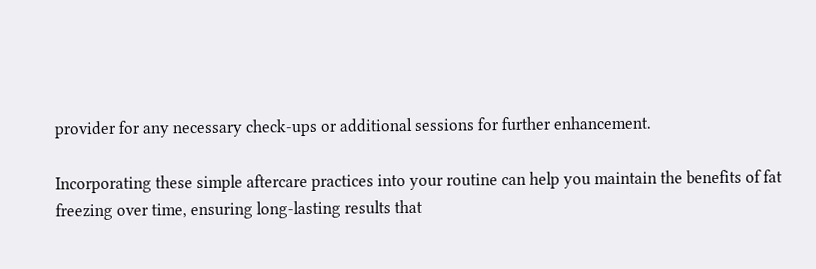provider for any necessary check-ups or additional sessions for further enhancement.

Incorporating these simple aftercare practices into your routine can help you maintain the benefits of fat freezing over time, ensuring long-lasting results that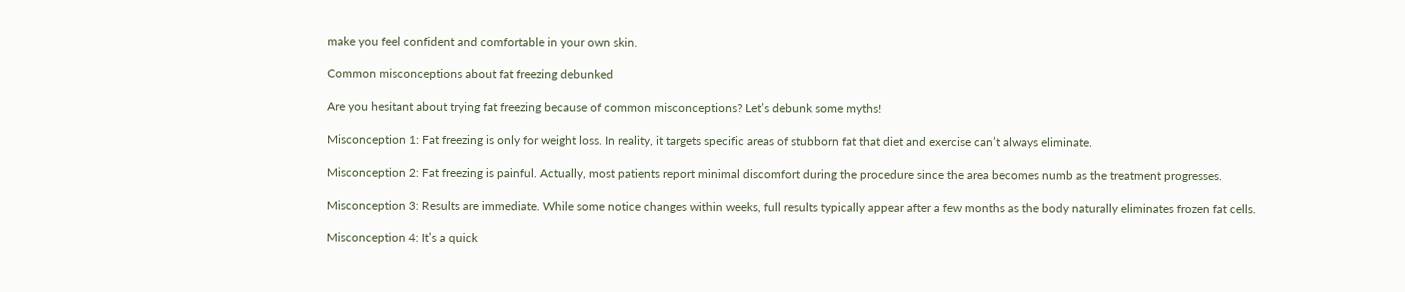make you feel confident and comfortable in your own skin.

Common misconceptions about fat freezing debunked

Are you hesitant about trying fat freezing because of common misconceptions? Let’s debunk some myths!

Misconception 1: Fat freezing is only for weight loss. In reality, it targets specific areas of stubborn fat that diet and exercise can’t always eliminate.

Misconception 2: Fat freezing is painful. Actually, most patients report minimal discomfort during the procedure since the area becomes numb as the treatment progresses.

Misconception 3: Results are immediate. While some notice changes within weeks, full results typically appear after a few months as the body naturally eliminates frozen fat cells.

Misconception 4: It’s a quick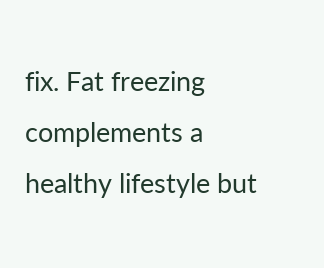fix. Fat freezing complements a healthy lifestyle but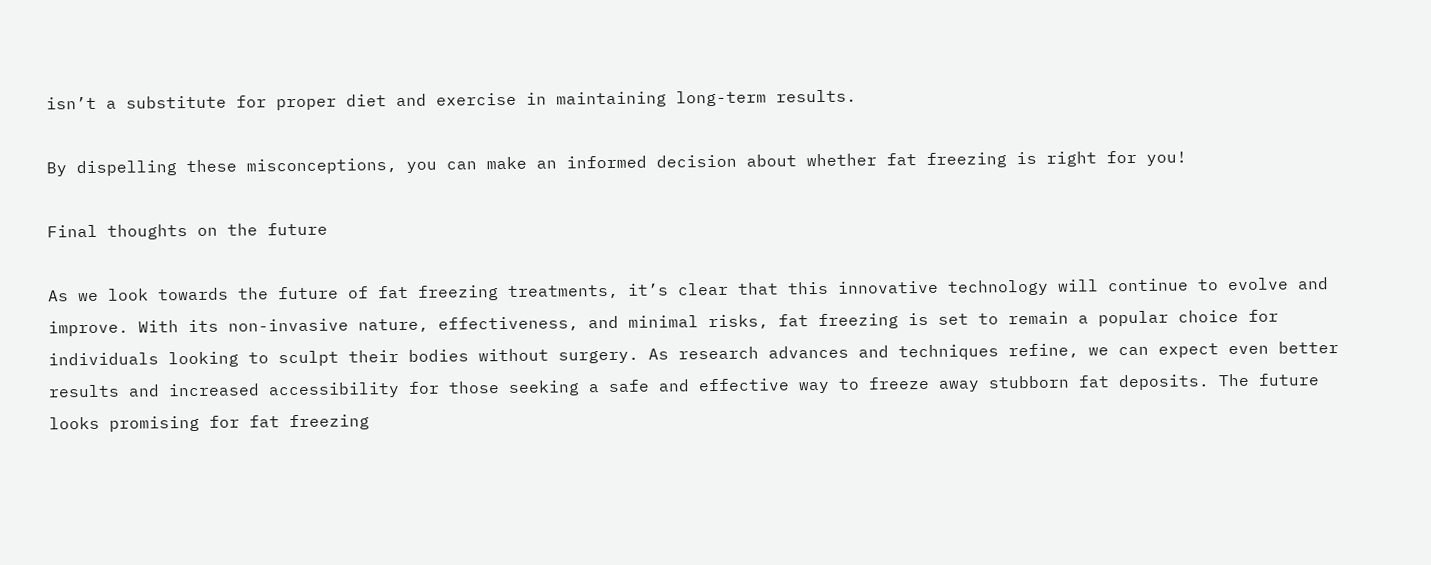isn’t a substitute for proper diet and exercise in maintaining long-term results.

By dispelling these misconceptions, you can make an informed decision about whether fat freezing is right for you!

Final thoughts on the future

As we look towards the future of fat freezing treatments, it’s clear that this innovative technology will continue to evolve and improve. With its non-invasive nature, effectiveness, and minimal risks, fat freezing is set to remain a popular choice for individuals looking to sculpt their bodies without surgery. As research advances and techniques refine, we can expect even better results and increased accessibility for those seeking a safe and effective way to freeze away stubborn fat deposits. The future looks promising for fat freezing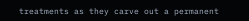treatments as they carve out a permanent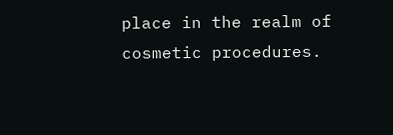place in the realm of cosmetic procedures.